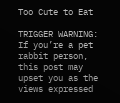Too Cute to Eat

TRIGGER WARNING: If you’re a pet rabbit person, this post may upset you as the views expressed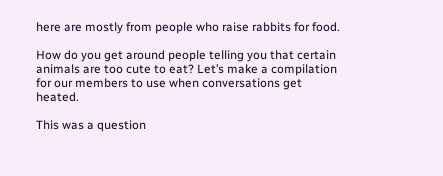here are mostly from people who raise rabbits for food.

How do you get around people telling you that certain animals are too cute to eat? Let’s make a compilation for our members to use when conversations get heated.

This was a question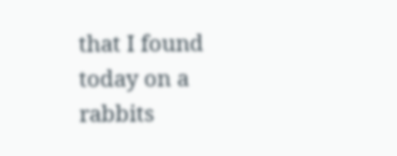that I found today on a rabbits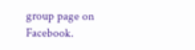group page on Facebook.